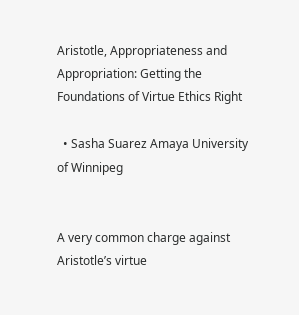Aristotle, Appropriateness and Appropriation: Getting the Foundations of Virtue Ethics Right

  • Sasha Suarez Amaya University of Winnipeg


A very common charge against Aristotle’s virtue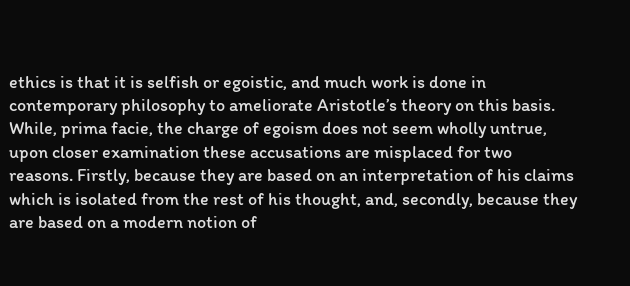ethics is that it is selfish or egoistic, and much work is done in contemporary philosophy to ameliorate Aristotle’s theory on this basis. While, prima facie, the charge of egoism does not seem wholly untrue, upon closer examination these accusations are misplaced for two reasons. Firstly, because they are based on an interpretation of his claims which is isolated from the rest of his thought, and, secondly, because they are based on a modern notion of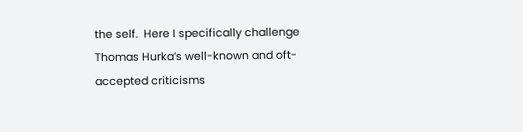the self.  Here I specifically challenge Thomas Hurka’s well-known and oft-accepted criticisms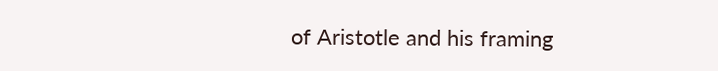of Aristotle and his framing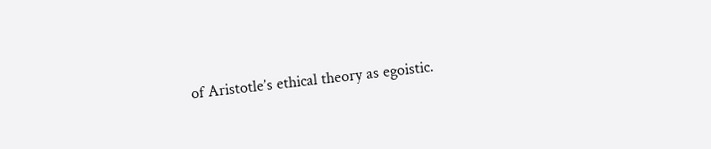of Aristotle’s ethical theory as egoistic.